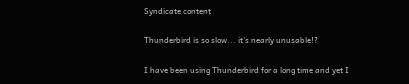Syndicate content

Thunderbird is so slow... it's nearly unusable!?

I have been using Thunderbird for a long time and yet I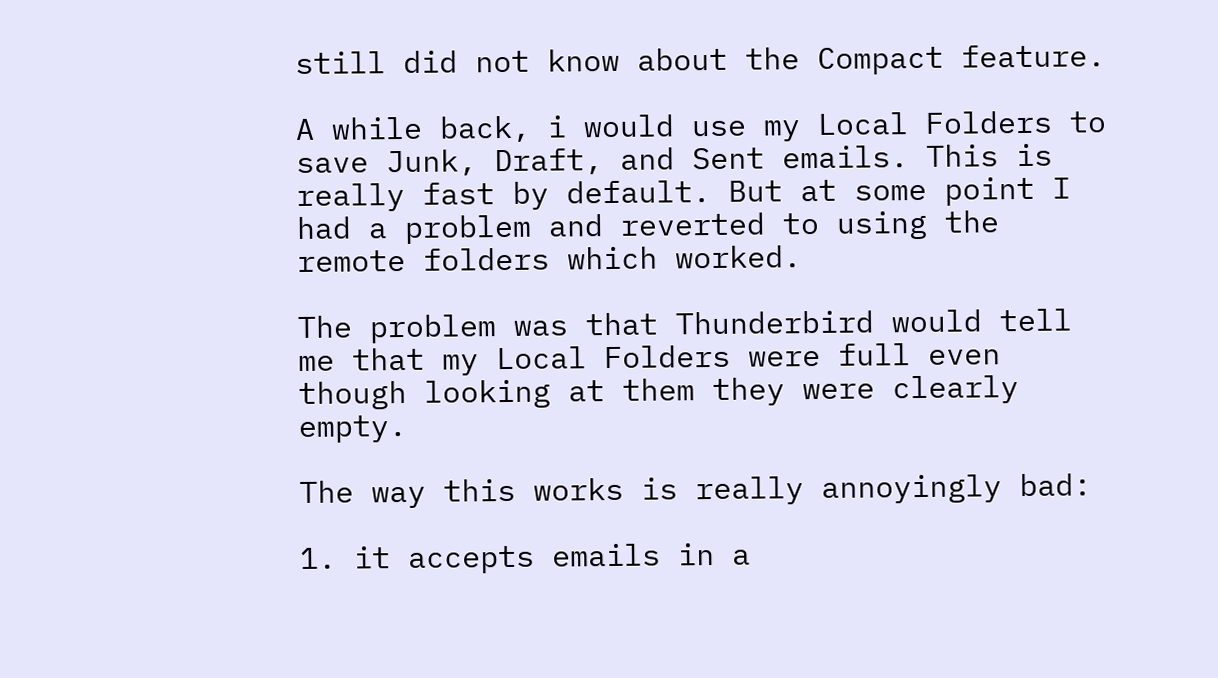still did not know about the Compact feature.

A while back, i would use my Local Folders to save Junk, Draft, and Sent emails. This is really fast by default. But at some point I had a problem and reverted to using the remote folders which worked.

The problem was that Thunderbird would tell me that my Local Folders were full even though looking at them they were clearly empty.

The way this works is really annoyingly bad:

1. it accepts emails in a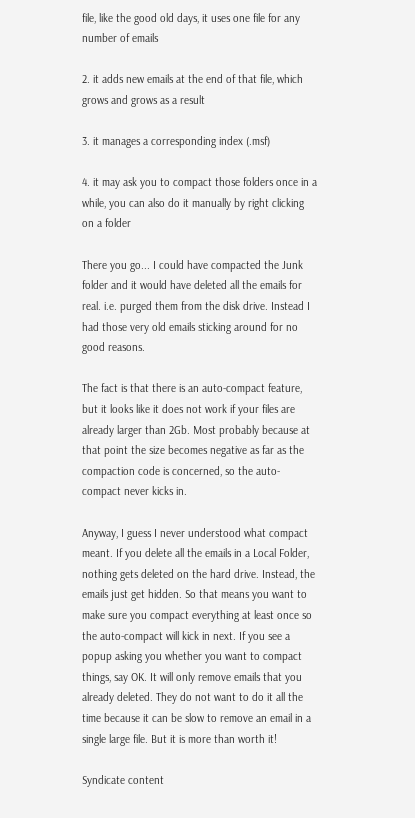file, like the good old days, it uses one file for any number of emails

2. it adds new emails at the end of that file, which grows and grows as a result

3. it manages a corresponding index (.msf)

4. it may ask you to compact those folders once in a while, you can also do it manually by right clicking on a folder

There you go... I could have compacted the Junk folder and it would have deleted all the emails for real. i.e. purged them from the disk drive. Instead I had those very old emails sticking around for no good reasons.

The fact is that there is an auto-compact feature, but it looks like it does not work if your files are already larger than 2Gb. Most probably because at that point the size becomes negative as far as the compaction code is concerned, so the auto-compact never kicks in.

Anyway, I guess I never understood what compact meant. If you delete all the emails in a Local Folder, nothing gets deleted on the hard drive. Instead, the emails just get hidden. So that means you want to make sure you compact everything at least once so the auto-compact will kick in next. If you see a popup asking you whether you want to compact things, say OK. It will only remove emails that you already deleted. They do not want to do it all the time because it can be slow to remove an email in a single large file. But it is more than worth it!

Syndicate content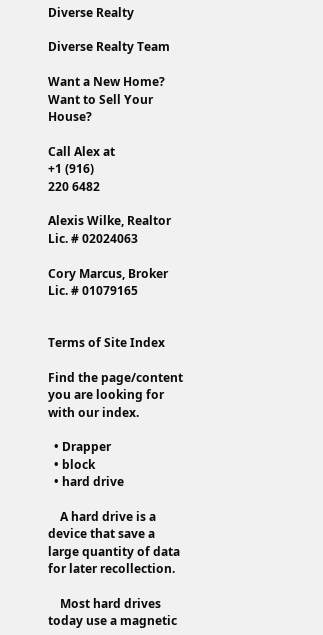Diverse Realty

Diverse Realty Team

Want a New Home?
Want to Sell Your House?

Call Alex at
+1 (916)
220 6482

Alexis Wilke, Realtor
Lic. # 02024063

Cory Marcus, Broker
Lic. # 01079165


Terms of Site Index

Find the page/content you are looking for with our index.

  • Drapper
  • block
  • hard drive

    A hard drive is a device that save a large quantity of data for later recollection.

    Most hard drives today use a magnetic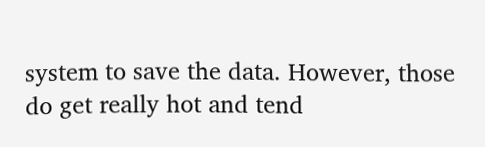system to save the data. However, those do get really hot and tend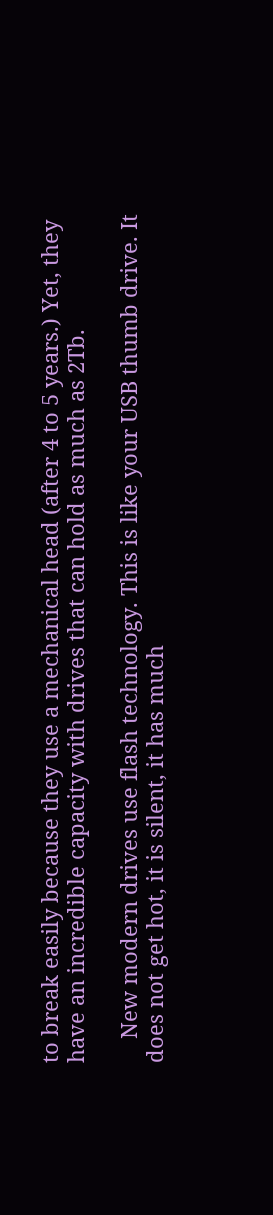to break easily because they use a mechanical head (after 4 to 5 years.) Yet, they have an incredible capacity with drives that can hold as much as 2Tb.

    New modern drives use flash technology. This is like your USB thumb drive. It does not get hot, it is silent, it has much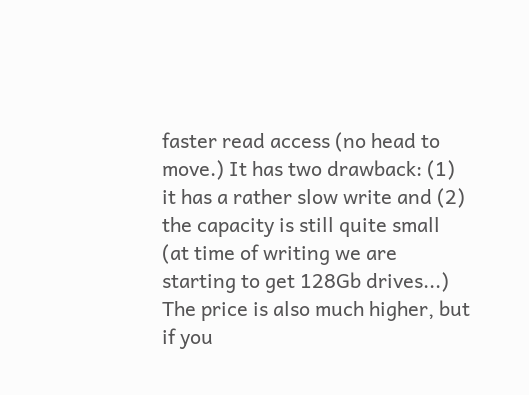faster read access (no head to move.) It has two drawback: (1) it has a rather slow write and (2) the capacity is still quite small (at time of writing we are starting to get 128Gb drives...) The price is also much higher, but if you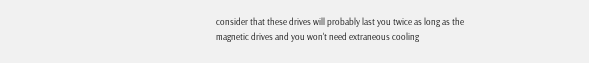consider that these drives will probably last you twice as long as the magnetic drives and you won't need extraneous cooling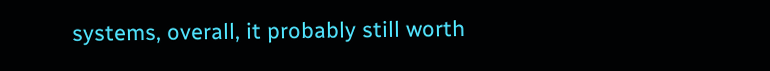systems, overall, it probably still worth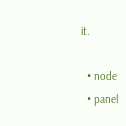it.

  • node
  • panel